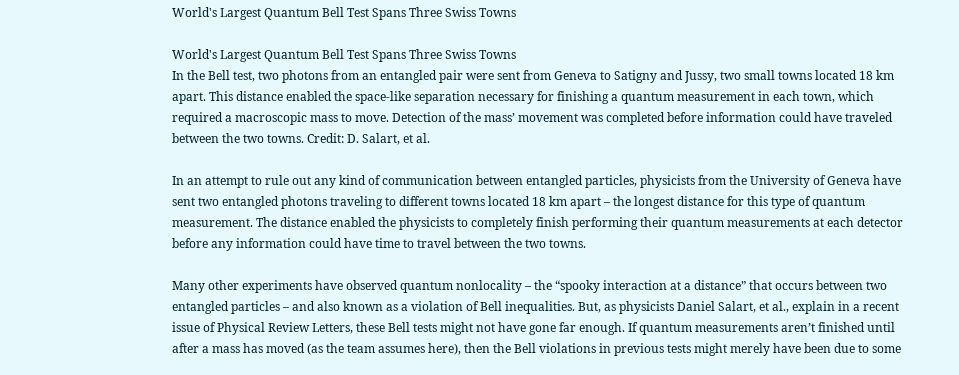World's Largest Quantum Bell Test Spans Three Swiss Towns

World's Largest Quantum Bell Test Spans Three Swiss Towns
In the Bell test, two photons from an entangled pair were sent from Geneva to Satigny and Jussy, two small towns located 18 km apart. This distance enabled the space-like separation necessary for finishing a quantum measurement in each town, which required a macroscopic mass to move. Detection of the mass’ movement was completed before information could have traveled between the two towns. Credit: D. Salart, et al.

In an attempt to rule out any kind of communication between entangled particles, physicists from the University of Geneva have sent two entangled photons traveling to different towns located 18 km apart – the longest distance for this type of quantum measurement. The distance enabled the physicists to completely finish performing their quantum measurements at each detector before any information could have time to travel between the two towns.

Many other experiments have observed quantum nonlocality – the “spooky interaction at a distance” that occurs between two entangled particles – and also known as a violation of Bell inequalities. But, as physicists Daniel Salart, et al., explain in a recent issue of Physical Review Letters, these Bell tests might not have gone far enough. If quantum measurements aren’t finished until after a mass has moved (as the team assumes here), then the Bell violations in previous tests might merely have been due to some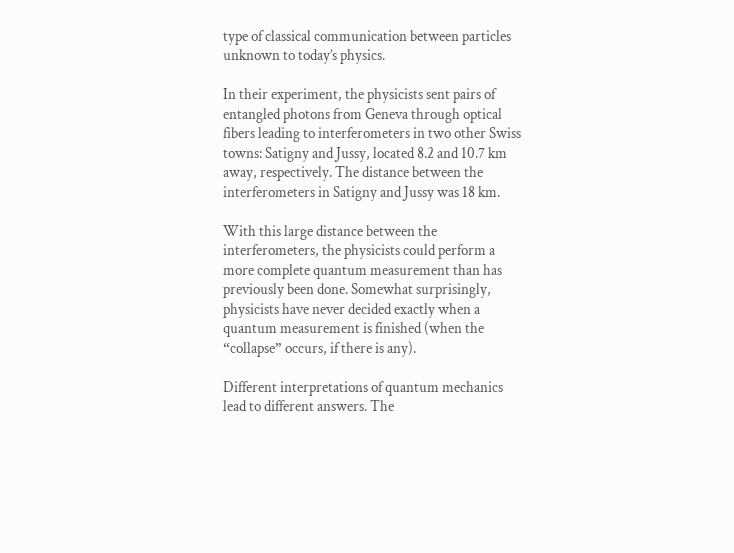type of classical communication between particles unknown to today’s physics.

In their experiment, the physicists sent pairs of entangled photons from Geneva through optical fibers leading to interferometers in two other Swiss towns: Satigny and Jussy, located 8.2 and 10.7 km away, respectively. The distance between the interferometers in Satigny and Jussy was 18 km.

With this large distance between the interferometers, the physicists could perform a more complete quantum measurement than has previously been done. Somewhat surprisingly, physicists have never decided exactly when a quantum measurement is finished (when the “collapse” occurs, if there is any).

Different interpretations of quantum mechanics lead to different answers. The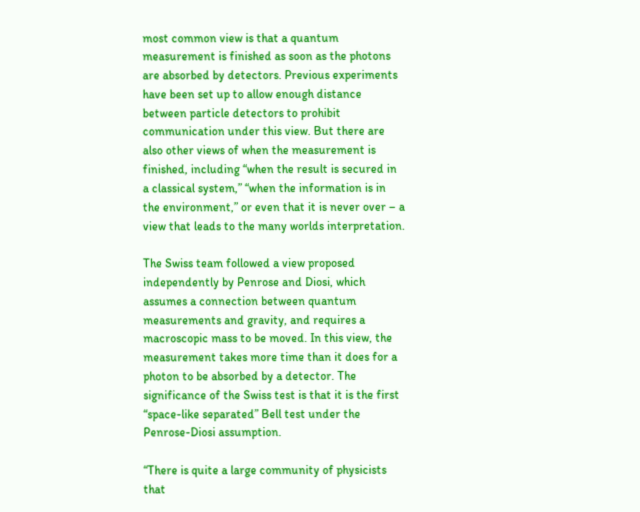most common view is that a quantum measurement is finished as soon as the photons are absorbed by detectors. Previous experiments have been set up to allow enough distance between particle detectors to prohibit communication under this view. But there are also other views of when the measurement is finished, including “when the result is secured in a classical system,” “when the information is in the environment,” or even that it is never over – a view that leads to the many worlds interpretation.

The Swiss team followed a view proposed independently by Penrose and Diosi, which assumes a connection between quantum measurements and gravity, and requires a macroscopic mass to be moved. In this view, the measurement takes more time than it does for a photon to be absorbed by a detector. The significance of the Swiss test is that it is the first “space-like separated” Bell test under the Penrose-Diosi assumption.

“There is quite a large community of physicists that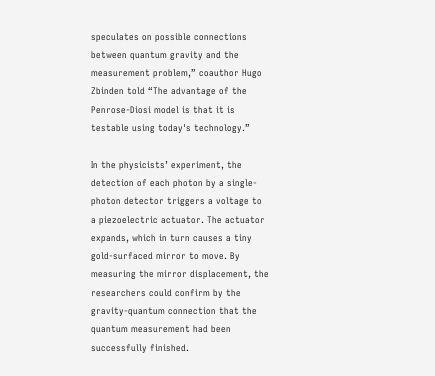speculates on possible connections between quantum gravity and the measurement problem,” coauthor Hugo Zbinden told “The advantage of the Penrose-Diosi model is that it is testable using today's technology.”

In the physicists’ experiment, the detection of each photon by a single-photon detector triggers a voltage to a piezoelectric actuator. The actuator expands, which in turn causes a tiny gold-surfaced mirror to move. By measuring the mirror displacement, the researchers could confirm by the gravity-quantum connection that the quantum measurement had been successfully finished.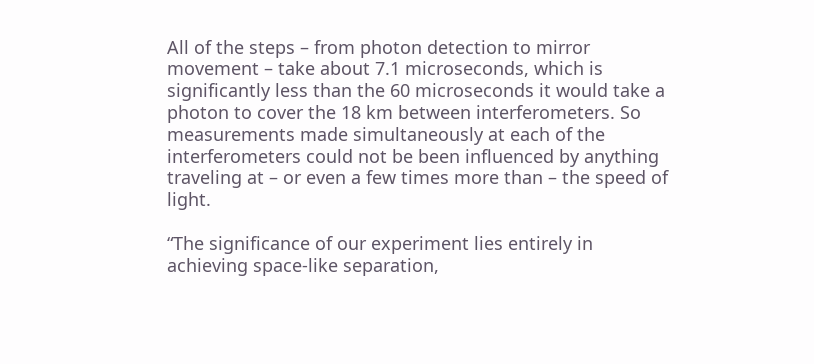All of the steps – from photon detection to mirror movement – take about 7.1 microseconds, which is significantly less than the 60 microseconds it would take a photon to cover the 18 km between interferometers. So measurements made simultaneously at each of the interferometers could not be been influenced by anything traveling at – or even a few times more than – the speed of light.

“The significance of our experiment lies entirely in achieving space-like separation,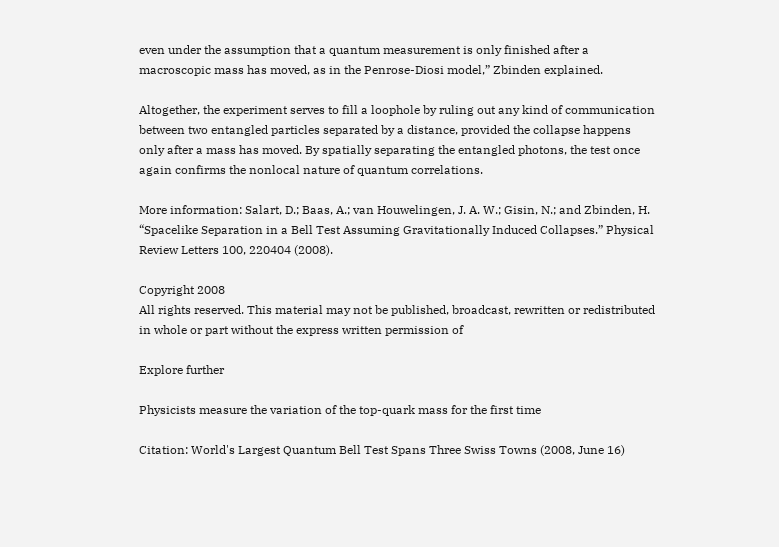even under the assumption that a quantum measurement is only finished after a macroscopic mass has moved, as in the Penrose-Diosi model,” Zbinden explained.

Altogether, the experiment serves to fill a loophole by ruling out any kind of communication between two entangled particles separated by a distance, provided the collapse happens only after a mass has moved. By spatially separating the entangled photons, the test once again confirms the nonlocal nature of quantum correlations.

More information: Salart, D.; Baas, A.; van Houwelingen, J. A. W.; Gisin, N.; and Zbinden, H. “Spacelike Separation in a Bell Test Assuming Gravitationally Induced Collapses.” Physical Review Letters 100, 220404 (2008).

Copyright 2008
All rights reserved. This material may not be published, broadcast, rewritten or redistributed in whole or part without the express written permission of

Explore further

Physicists measure the variation of the top-quark mass for the first time

Citation: World's Largest Quantum Bell Test Spans Three Swiss Towns (2008, June 16)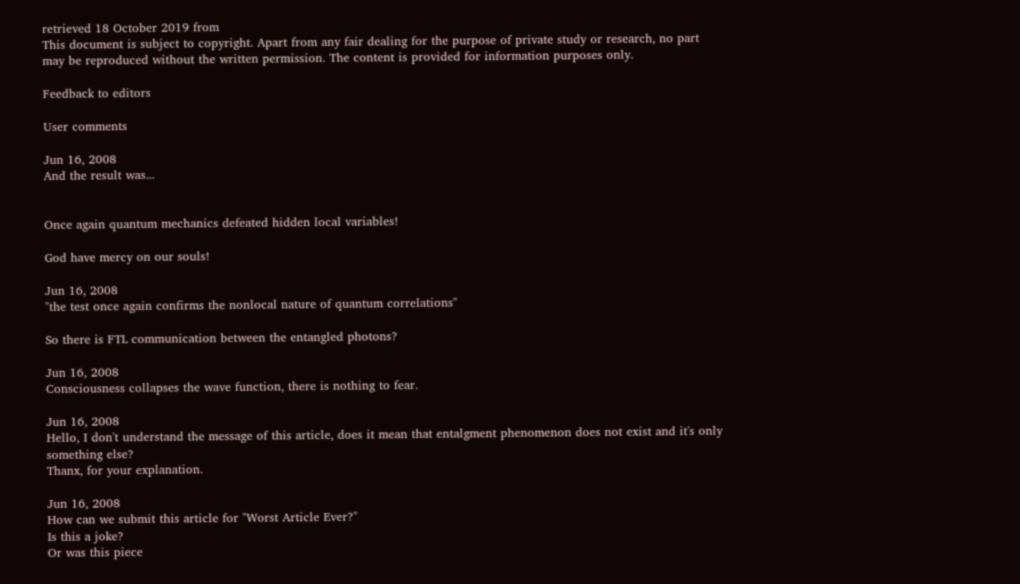retrieved 18 October 2019 from
This document is subject to copyright. Apart from any fair dealing for the purpose of private study or research, no part may be reproduced without the written permission. The content is provided for information purposes only.

Feedback to editors

User comments

Jun 16, 2008
And the result was...


Once again quantum mechanics defeated hidden local variables!

God have mercy on our souls!

Jun 16, 2008
"the test once again confirms the nonlocal nature of quantum correlations"

So there is FTL communication between the entangled photons?

Jun 16, 2008
Consciousness collapses the wave function, there is nothing to fear.

Jun 16, 2008
Hello, I don't understand the message of this article, does it mean that entalgment phenomenon does not exist and it's only something else?
Thanx, for your explanation.

Jun 16, 2008
How can we submit this article for "Worst Article Ever?"
Is this a joke?
Or was this piece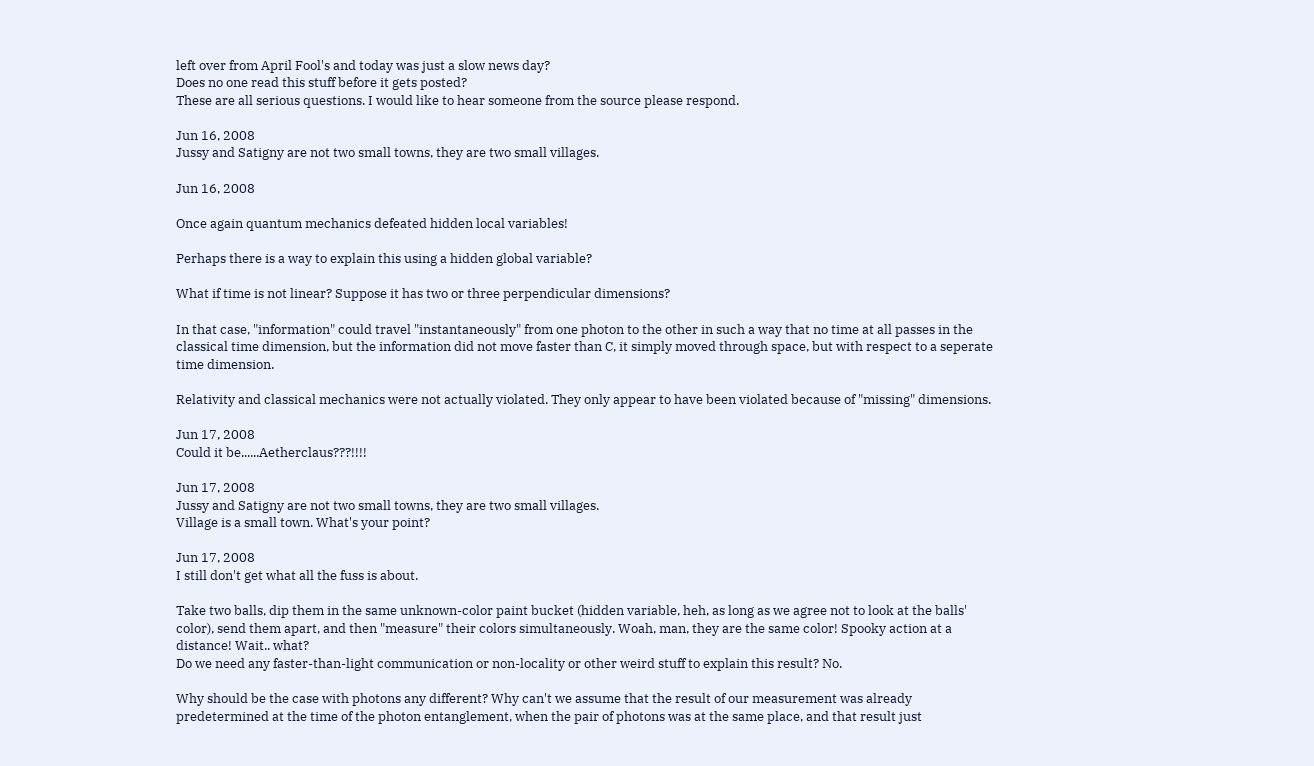left over from April Fool's and today was just a slow news day?
Does no one read this stuff before it gets posted?
These are all serious questions. I would like to hear someone from the source please respond.

Jun 16, 2008
Jussy and Satigny are not two small towns, they are two small villages.

Jun 16, 2008

Once again quantum mechanics defeated hidden local variables!

Perhaps there is a way to explain this using a hidden global variable?

What if time is not linear? Suppose it has two or three perpendicular dimensions?

In that case, "information" could travel "instantaneously" from one photon to the other in such a way that no time at all passes in the classical time dimension, but the information did not move faster than C, it simply moved through space, but with respect to a seperate time dimension.

Relativity and classical mechanics were not actually violated. They only appear to have been violated because of "missing" dimensions.

Jun 17, 2008
Could it be......Aetherclaus???!!!!

Jun 17, 2008
Jussy and Satigny are not two small towns, they are two small villages.
Village is a small town. What's your point?

Jun 17, 2008
I still don't get what all the fuss is about.

Take two balls, dip them in the same unknown-color paint bucket (hidden variable, heh, as long as we agree not to look at the balls' color), send them apart, and then "measure" their colors simultaneously. Woah, man, they are the same color! Spooky action at a distance! Wait.. what?
Do we need any faster-than-light communication or non-locality or other weird stuff to explain this result? No.

Why should be the case with photons any different? Why can't we assume that the result of our measurement was already predetermined at the time of the photon entanglement, when the pair of photons was at the same place, and that result just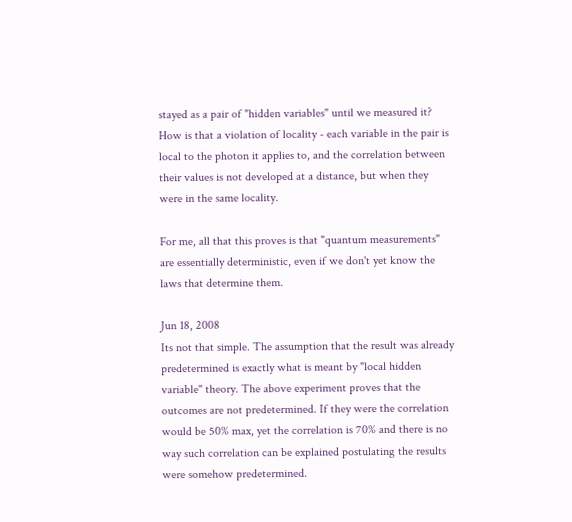stayed as a pair of "hidden variables" until we measured it? How is that a violation of locality - each variable in the pair is local to the photon it applies to, and the correlation between their values is not developed at a distance, but when they were in the same locality.

For me, all that this proves is that "quantum measurements" are essentially deterministic, even if we don't yet know the laws that determine them.

Jun 18, 2008
Its not that simple. The assumption that the result was already predetermined is exactly what is meant by "local hidden variable" theory. The above experiment proves that the outcomes are not predetermined. If they were the correlation would be 50% max, yet the correlation is 70% and there is no way such correlation can be explained postulating the results were somehow predetermined.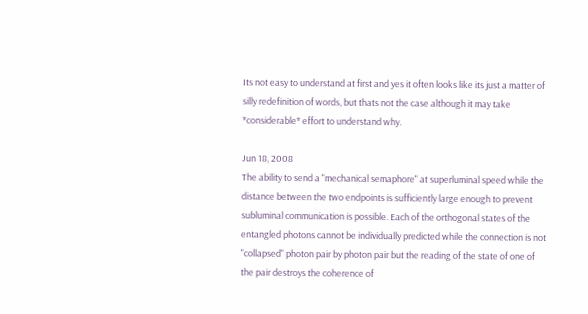Its not easy to understand at first and yes it often looks like its just a matter of silly redefinition of words, but thats not the case although it may take *considerable* effort to understand why.

Jun 18, 2008
The ability to send a "mechanical semaphore" at superluminal speed while the distance between the two endpoints is sufficiently large enough to prevent subluminal communication is possible. Each of the orthogonal states of the entangled photons cannot be individually predicted while the connection is not "collapsed" photon pair by photon pair but the reading of the state of one of the pair destroys the coherence of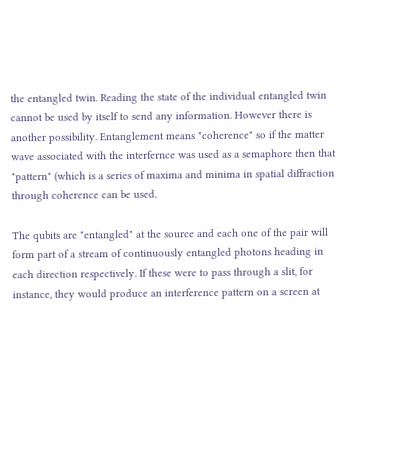the entangled twin. Reading the state of the individual entangled twin cannot be used by itself to send any information. However there is another possibility. Entanglement means "coherence" so if the matter wave associated with the interfernce was used as a semaphore then that "pattern" (which is a series of maxima and minima in spatial diffraction through coherence can be used.

The qubits are "entangled" at the source and each one of the pair will form part of a stream of continuously entangled photons heading in each direction respectively. If these were to pass through a slit, for instance, they would produce an interference pattern on a screen at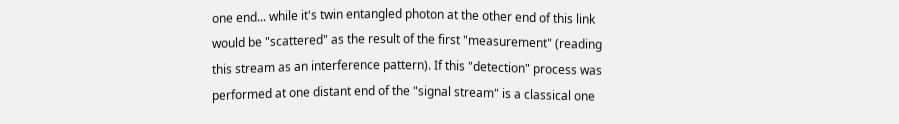one end... while it's twin entangled photon at the other end of this link would be "scattered" as the result of the first "measurement" (reading this stream as an interference pattern). If this "detection" process was performed at one distant end of the "signal stream" is a classical one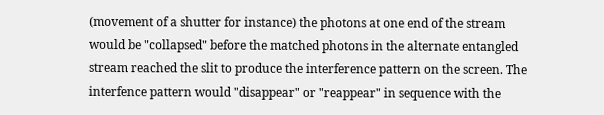(movement of a shutter for instance) the photons at one end of the stream would be "collapsed" before the matched photons in the alternate entangled stream reached the slit to produce the interference pattern on the screen. The interfence pattern would "disappear" or "reappear" in sequence with the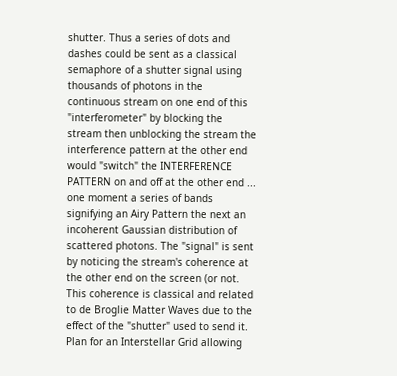shutter. Thus a series of dots and dashes could be sent as a classical semaphore of a shutter signal using thousands of photons in the continuous stream on one end of this "interferometer" by blocking the stream then unblocking the stream the interference pattern at the other end would "switch" the INTERFERENCE PATTERN on and off at the other end ... one moment a series of bands signifying an Airy Pattern the next an incoherent Gaussian distribution of scattered photons. The "signal" is sent by noticing the stream's coherence at the other end on the screen (or not. This coherence is classical and related to de Broglie Matter Waves due to the effect of the "shutter" used to send it.
Plan for an Interstellar Grid allowing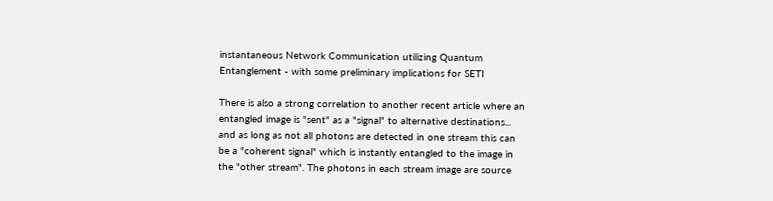instantaneous Network Communication utilizing Quantum Entanglement - with some preliminary implications for SETI

There is also a strong correlation to another recent article where an entangled image is "sent" as a "signal" to alternative destinations... and as long as not all photons are detected in one stream this can be a "coherent signal" which is instantly entangled to the image in the "other stream". The photons in each stream image are source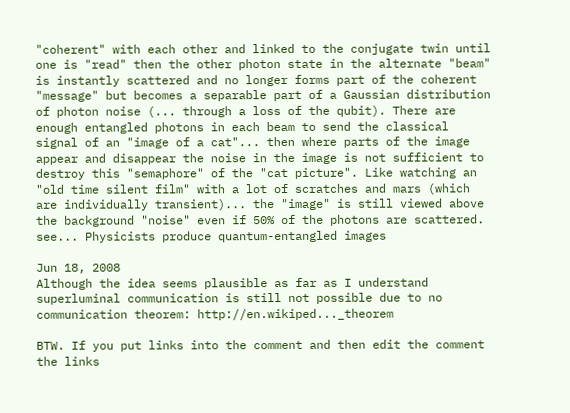"coherent" with each other and linked to the conjugate twin until one is "read" then the other photon state in the alternate "beam" is instantly scattered and no longer forms part of the coherent "message" but becomes a separable part of a Gaussian distribution of photon noise (... through a loss of the qubit). There are enough entangled photons in each beam to send the classical signal of an "image of a cat"... then where parts of the image appear and disappear the noise in the image is not sufficient to destroy this "semaphore" of the "cat picture". Like watching an "old time silent film" with a lot of scratches and mars (which are individually transient)... the "image" is still viewed above the background "noise" even if 50% of the photons are scattered.
see... Physicists produce quantum-entangled images

Jun 18, 2008
Although the idea seems plausible as far as I understand superluminal communication is still not possible due to no communication theorem: http://en.wikiped..._theorem

BTW. If you put links into the comment and then edit the comment the links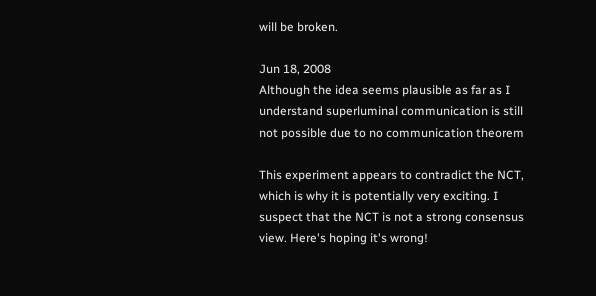will be broken.

Jun 18, 2008
Although the idea seems plausible as far as I understand superluminal communication is still not possible due to no communication theorem

This experiment appears to contradict the NCT, which is why it is potentially very exciting. I suspect that the NCT is not a strong consensus view. Here's hoping it's wrong!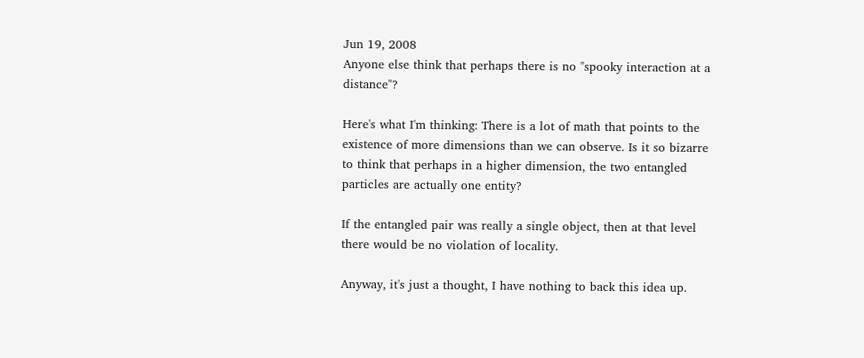Jun 19, 2008
Anyone else think that perhaps there is no "spooky interaction at a distance"?

Here's what I'm thinking: There is a lot of math that points to the existence of more dimensions than we can observe. Is it so bizarre to think that perhaps in a higher dimension, the two entangled particles are actually one entity?

If the entangled pair was really a single object, then at that level there would be no violation of locality.

Anyway, it's just a thought, I have nothing to back this idea up.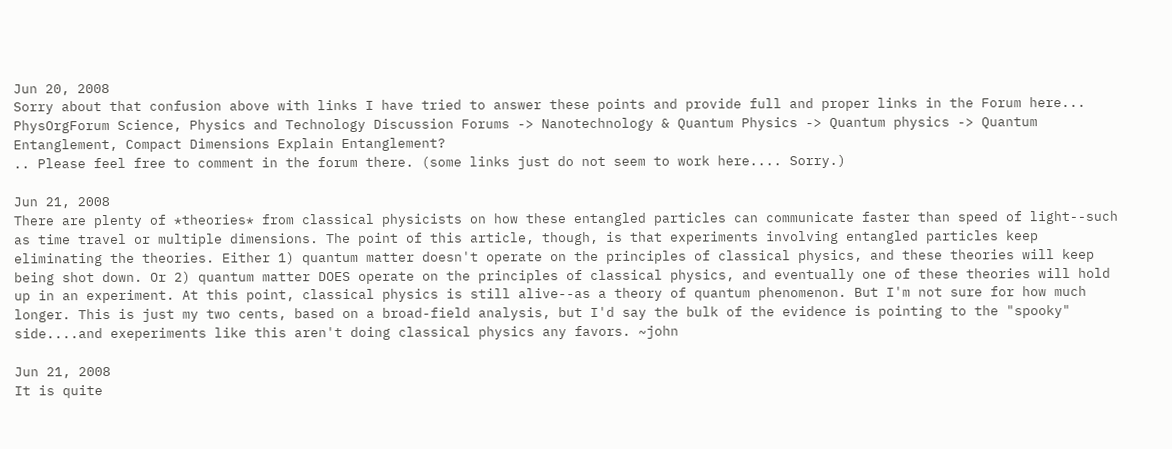Jun 20, 2008
Sorry about that confusion above with links I have tried to answer these points and provide full and proper links in the Forum here...
PhysOrgForum Science, Physics and Technology Discussion Forums -> Nanotechnology & Quantum Physics -> Quantum physics -> Quantum Entanglement, Compact Dimensions Explain Entanglement?
.. Please feel free to comment in the forum there. (some links just do not seem to work here.... Sorry.)

Jun 21, 2008
There are plenty of *theories* from classical physicists on how these entangled particles can communicate faster than speed of light--such as time travel or multiple dimensions. The point of this article, though, is that experiments involving entangled particles keep eliminating the theories. Either 1) quantum matter doesn't operate on the principles of classical physics, and these theories will keep being shot down. Or 2) quantum matter DOES operate on the principles of classical physics, and eventually one of these theories will hold up in an experiment. At this point, classical physics is still alive--as a theory of quantum phenomenon. But I'm not sure for how much longer. This is just my two cents, based on a broad-field analysis, but I'd say the bulk of the evidence is pointing to the "spooky" side....and exeperiments like this aren't doing classical physics any favors. ~john

Jun 21, 2008
It is quite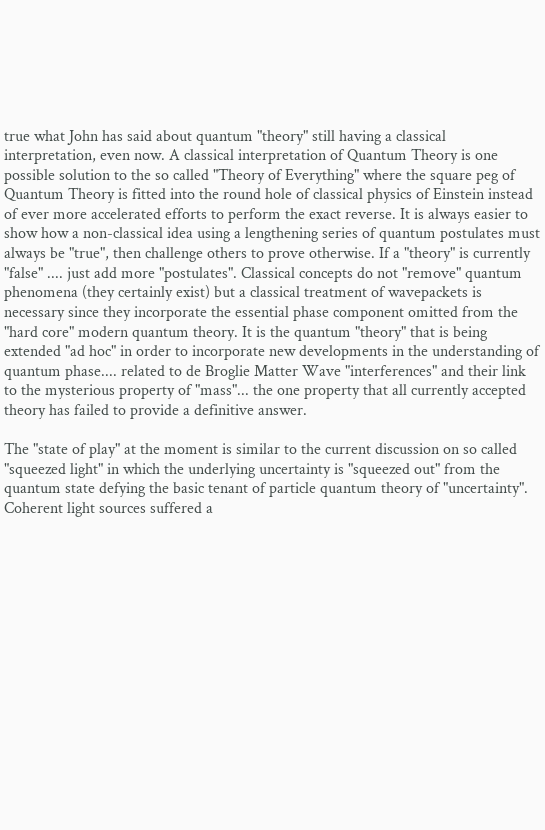true what John has said about quantum "theory" still having a classical interpretation, even now. A classical interpretation of Quantum Theory is one possible solution to the so called "Theory of Everything" where the square peg of Quantum Theory is fitted into the round hole of classical physics of Einstein instead of ever more accelerated efforts to perform the exact reverse. It is always easier to show how a non-classical idea using a lengthening series of quantum postulates must always be "true", then challenge others to prove otherwise. If a "theory" is currently "false" .... just add more "postulates". Classical concepts do not "remove" quantum phenomena (they certainly exist) but a classical treatment of wavepackets is necessary since they incorporate the essential phase component omitted from the "hard core" modern quantum theory. It is the quantum "theory" that is being extended "ad hoc" in order to incorporate new developments in the understanding of quantum phase.... related to de Broglie Matter Wave "interferences" and their link to the mysterious property of "mass"... the one property that all currently accepted theory has failed to provide a definitive answer.

The "state of play" at the moment is similar to the current discussion on so called "squeezed light" in which the underlying uncertainty is "squeezed out" from the quantum state defying the basic tenant of particle quantum theory of "uncertainty". Coherent light sources suffered a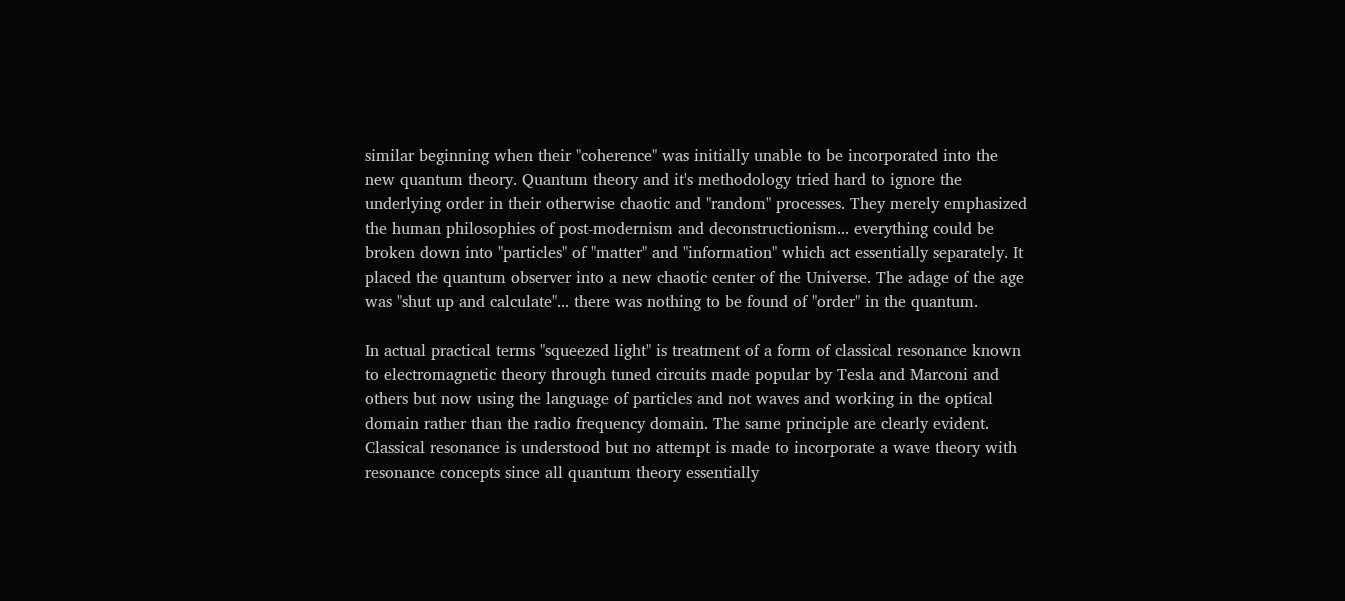similar beginning when their "coherence" was initially unable to be incorporated into the new quantum theory. Quantum theory and it's methodology tried hard to ignore the underlying order in their otherwise chaotic and "random" processes. They merely emphasized the human philosophies of post-modernism and deconstructionism... everything could be broken down into "particles" of "matter" and "information" which act essentially separately. It placed the quantum observer into a new chaotic center of the Universe. The adage of the age was "shut up and calculate"... there was nothing to be found of "order" in the quantum.

In actual practical terms "squeezed light" is treatment of a form of classical resonance known to electromagnetic theory through tuned circuits made popular by Tesla and Marconi and others but now using the language of particles and not waves and working in the optical domain rather than the radio frequency domain. The same principle are clearly evident. Classical resonance is understood but no attempt is made to incorporate a wave theory with resonance concepts since all quantum theory essentially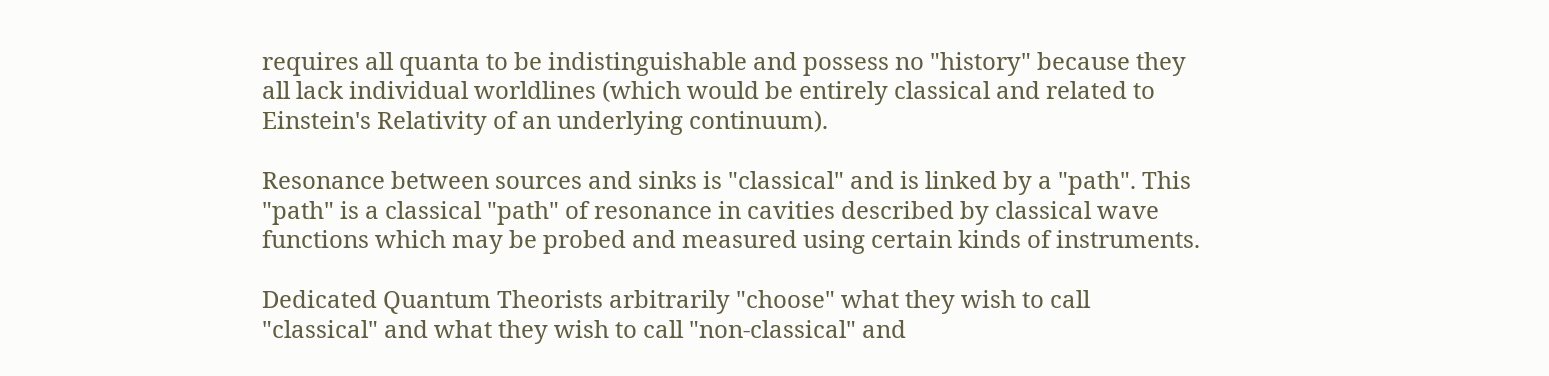requires all quanta to be indistinguishable and possess no "history" because they all lack individual worldlines (which would be entirely classical and related to Einstein's Relativity of an underlying continuum).

Resonance between sources and sinks is "classical" and is linked by a "path". This "path" is a classical "path" of resonance in cavities described by classical wave functions which may be probed and measured using certain kinds of instruments.

Dedicated Quantum Theorists arbitrarily "choose" what they wish to call "classical" and what they wish to call "non-classical" and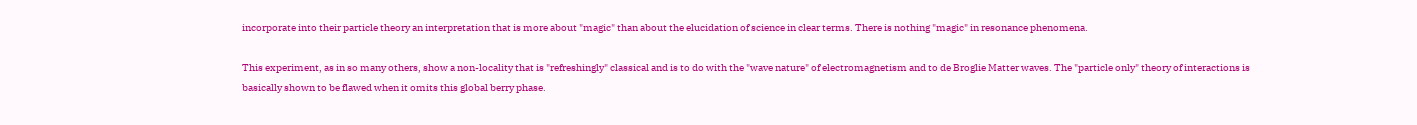incorporate into their particle theory an interpretation that is more about "magic" than about the elucidation of science in clear terms. There is nothing "magic" in resonance phenomena.

This experiment, as in so many others, show a non-locality that is "refreshingly" classical and is to do with the "wave nature" of electromagnetism and to de Broglie Matter waves. The "particle only" theory of interactions is basically shown to be flawed when it omits this global berry phase.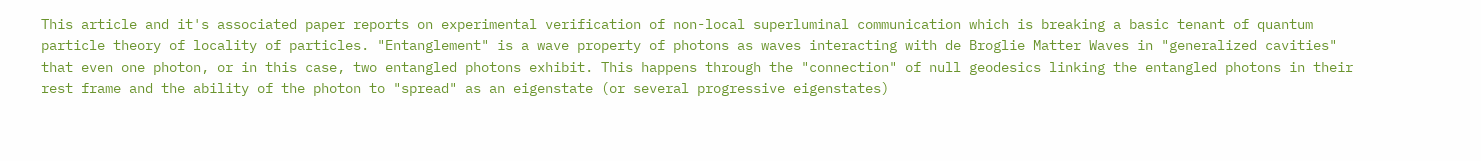This article and it's associated paper reports on experimental verification of non-local superluminal communication which is breaking a basic tenant of quantum particle theory of locality of particles. "Entanglement" is a wave property of photons as waves interacting with de Broglie Matter Waves in "generalized cavities" that even one photon, or in this case, two entangled photons exhibit. This happens through the "connection" of null geodesics linking the entangled photons in their rest frame and the ability of the photon to "spread" as an eigenstate (or several progressive eigenstates)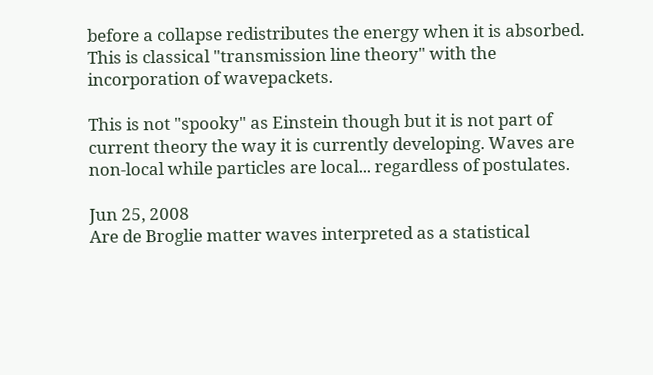before a collapse redistributes the energy when it is absorbed. This is classical "transmission line theory" with the incorporation of wavepackets.

This is not "spooky" as Einstein though but it is not part of current theory the way it is currently developing. Waves are non-local while particles are local... regardless of postulates.

Jun 25, 2008
Are de Broglie matter waves interpreted as a statistical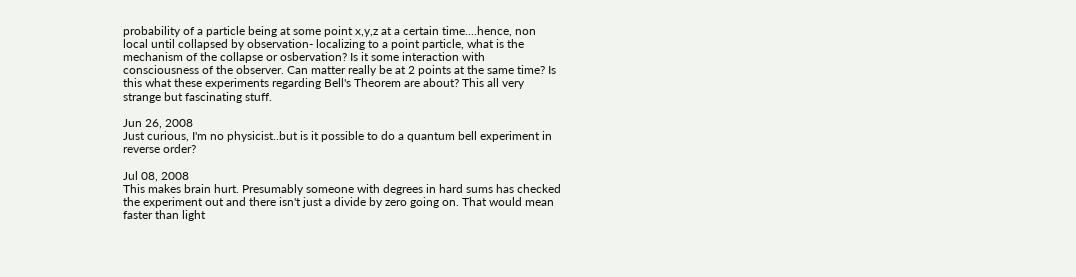probability of a particle being at some point x,y,z at a certain time....hence, non local until collapsed by observation- localizing to a point particle, what is the mechanism of the collapse or osbervation? Is it some interaction with consciousness of the observer. Can matter really be at 2 points at the same time? Is this what these experiments regarding Bell's Theorem are about? This all very strange but fascinating stuff.

Jun 26, 2008
Just curious, I'm no physicist..but is it possible to do a quantum bell experiment in reverse order?

Jul 08, 2008
This makes brain hurt. Presumably someone with degrees in hard sums has checked the experiment out and there isn't just a divide by zero going on. That would mean faster than light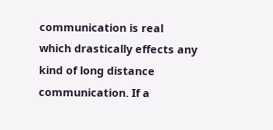communication is real which drastically effects any kind of long distance communication. If a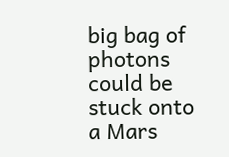big bag of photons could be stuck onto a Mars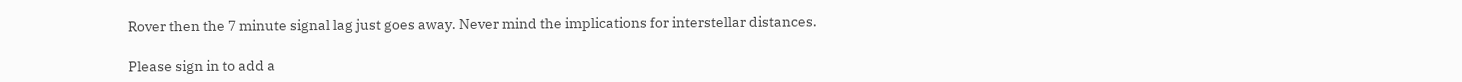Rover then the 7 minute signal lag just goes away. Never mind the implications for interstellar distances.

Please sign in to add a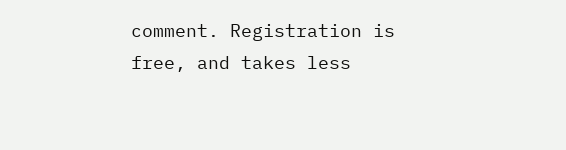comment. Registration is free, and takes less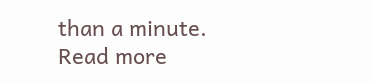than a minute. Read more